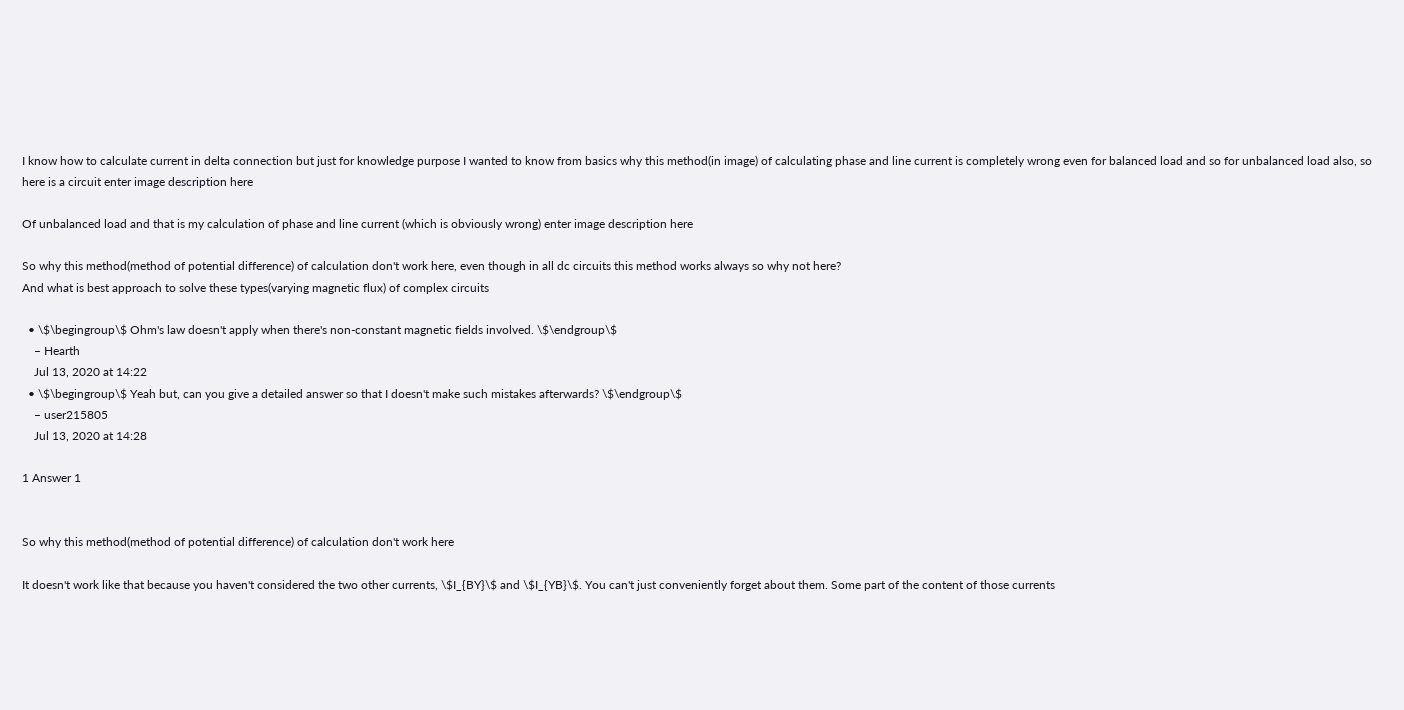I know how to calculate current in delta connection but just for knowledge purpose I wanted to know from basics why this method(in image) of calculating phase and line current is completely wrong even for balanced load and so for unbalanced load also, so here is a circuit enter image description here

Of unbalanced load and that is my calculation of phase and line current (which is obviously wrong) enter image description here

So why this method(method of potential difference) of calculation don't work here, even though in all dc circuits this method works always so why not here?
And what is best approach to solve these types(varying magnetic flux) of complex circuits

  • \$\begingroup\$ Ohm's law doesn't apply when there's non-constant magnetic fields involved. \$\endgroup\$
    – Hearth
    Jul 13, 2020 at 14:22
  • \$\begingroup\$ Yeah but, can you give a detailed answer so that I doesn't make such mistakes afterwards? \$\endgroup\$
    – user215805
    Jul 13, 2020 at 14:28

1 Answer 1


So why this method(method of potential difference) of calculation don't work here

It doesn't work like that because you haven't considered the two other currents, \$I_{BY}\$ and \$I_{YB}\$. You can't just conveniently forget about them. Some part of the content of those currents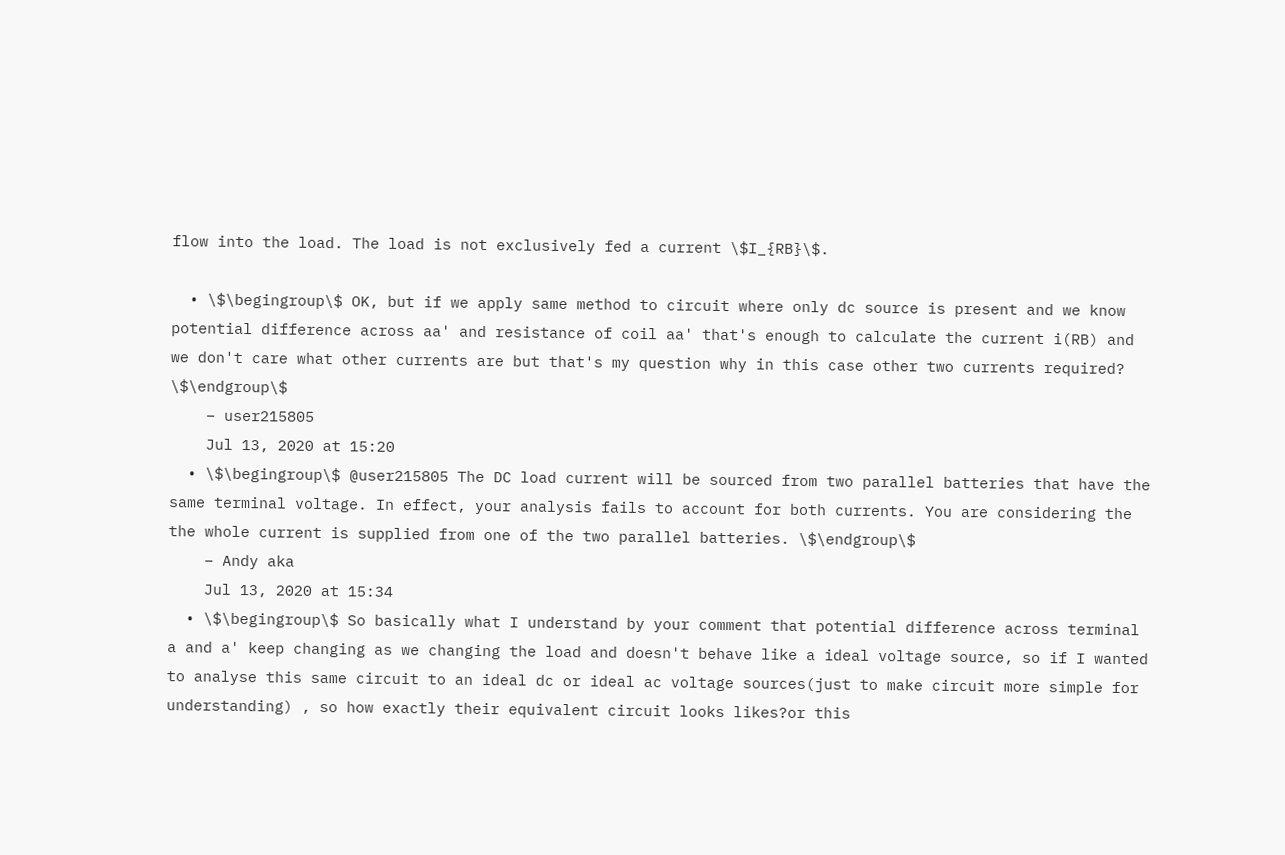flow into the load. The load is not exclusively fed a current \$I_{RB}\$.

  • \$\begingroup\$ OK, but if we apply same method to circuit where only dc source is present and we know potential difference across aa' and resistance of coil aa' that's enough to calculate the current i(RB) and we don't care what other currents are but that's my question why in this case other two currents required? \$\endgroup\$
    – user215805
    Jul 13, 2020 at 15:20
  • \$\begingroup\$ @user215805 The DC load current will be sourced from two parallel batteries that have the same terminal voltage. In effect, your analysis fails to account for both currents. You are considering the the whole current is supplied from one of the two parallel batteries. \$\endgroup\$
    – Andy aka
    Jul 13, 2020 at 15:34
  • \$\begingroup\$ So basically what I understand by your comment that potential difference across terminal a and a' keep changing as we changing the load and doesn't behave like a ideal voltage source, so if I wanted to analyse this same circuit to an ideal dc or ideal ac voltage sources(just to make circuit more simple for understanding) , so how exactly their equivalent circuit looks likes?or this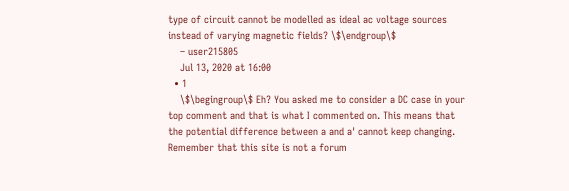type of circuit cannot be modelled as ideal ac voltage sources instead of varying magnetic fields? \$\endgroup\$
    – user215805
    Jul 13, 2020 at 16:00
  • 1
    \$\begingroup\$ Eh? You asked me to consider a DC case in your top comment and that is what I commented on. This means that the potential difference between a and a' cannot keep changing. Remember that this site is not a forum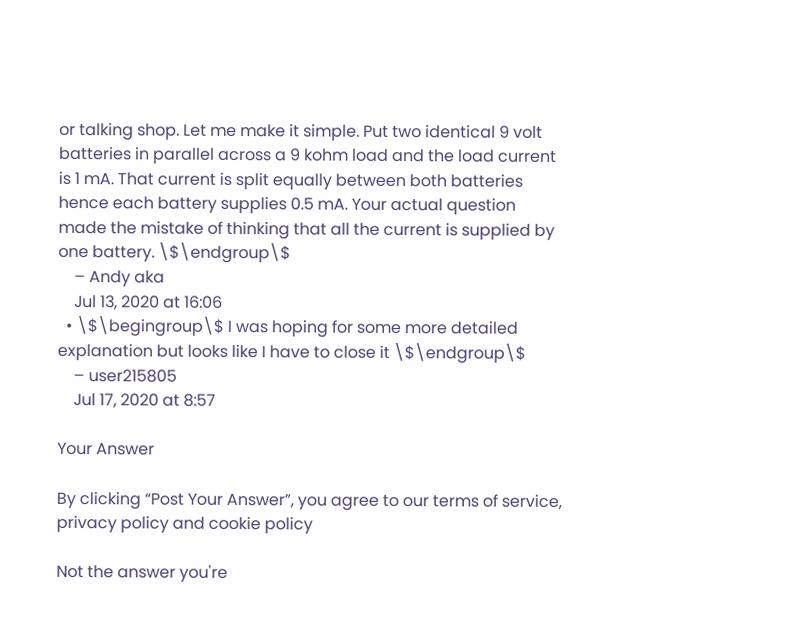or talking shop. Let me make it simple. Put two identical 9 volt batteries in parallel across a 9 kohm load and the load current is 1 mA. That current is split equally between both batteries hence each battery supplies 0.5 mA. Your actual question made the mistake of thinking that all the current is supplied by one battery. \$\endgroup\$
    – Andy aka
    Jul 13, 2020 at 16:06
  • \$\begingroup\$ I was hoping for some more detailed explanation but looks like I have to close it \$\endgroup\$
    – user215805
    Jul 17, 2020 at 8:57

Your Answer

By clicking “Post Your Answer”, you agree to our terms of service, privacy policy and cookie policy

Not the answer you're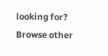looking for? Browse other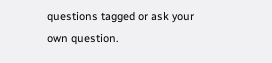questions tagged or ask your own question.